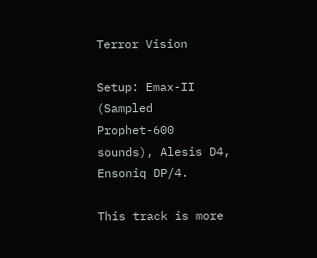Terror Vision

Setup: Emax-II (Sampled Prophet-600 sounds), Alesis D4, Ensoniq DP/4.

This track is more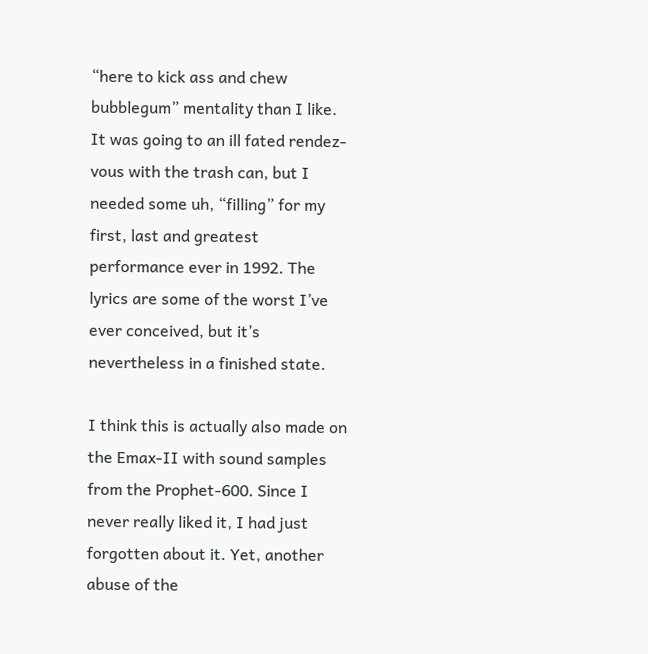“here to kick ass and chew bubblegum” mentality than I like. It was going to an ill fated rendez-vous with the trash can, but I needed some uh, “filling” for my first, last and greatest performance ever in 1992. The lyrics are some of the worst I’ve ever conceived, but it’s nevertheless in a finished state.

I think this is actually also made on the Emax-II with sound samples from the Prophet-600. Since I never really liked it, I had just forgotten about it. Yet, another abuse of the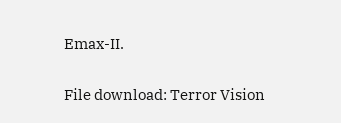Emax-II.

File download: Terror Vision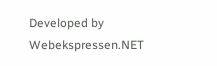Developed by Webekspressen.NET